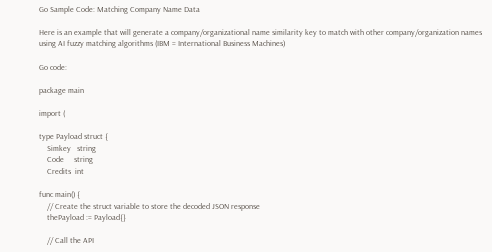Go Sample Code: Matching Company Name Data

Here is an example that will generate a company/organizational name similarity key to match with other company/organization names using AI fuzzy matching algorithms (IBM = International Business Machines)

Go code:

package main

import (

type Payload struct {
    Simkey   string
    Code     string
    Credits  int

func main() {
    // Create the struct variable to store the decoded JSON response
    thePayload := Payload{}

    // Call the API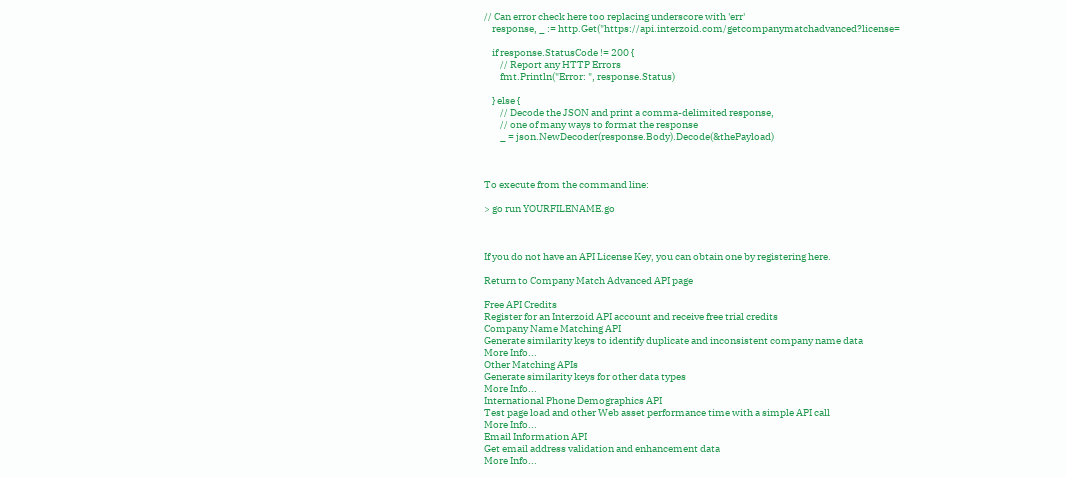// Can error check here too replacing underscore with 'err'
    response, _ := http.Get("https://api.interzoid.com/getcompanymatchadvanced?license=

    if response.StatusCode != 200 {
        // Report any HTTP Errors
        fmt.Println("Error: ", response.Status)

    } else {
        // Decode the JSON and print a comma-delimited response,
        // one of many ways to format the response
        _ = json.NewDecoder(response.Body).Decode(&thePayload)



To execute from the command line:

> go run YOURFILENAME.go



If you do not have an API License Key, you can obtain one by registering here.

Return to Company Match Advanced API page

Free API Credits
Register for an Interzoid API account and receive free trial credits
Company Name Matching API
Generate similarity keys to identify duplicate and inconsistent company name data
More Info...
Other Matching APIs
Generate similarity keys for other data types
More Info...
International Phone Demographics API
Test page load and other Web asset performance time with a simple API call
More Info...
Email Information API
Get email address validation and enhancement data
More Info...